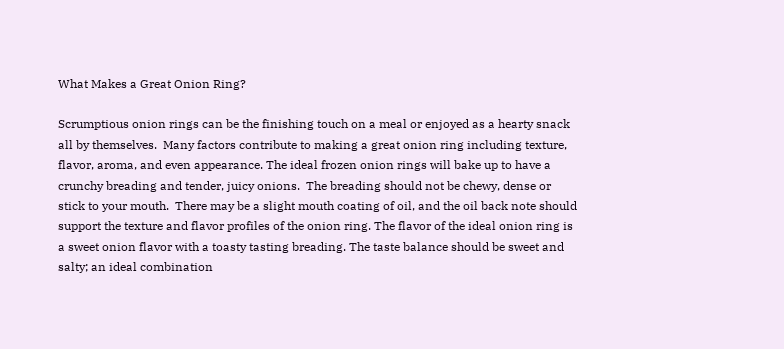What Makes a Great Onion Ring?

Scrumptious onion rings can be the finishing touch on a meal or enjoyed as a hearty snack all by themselves.  Many factors contribute to making a great onion ring including texture, flavor, aroma, and even appearance. The ideal frozen onion rings will bake up to have a crunchy breading and tender, juicy onions.  The breading should not be chewy, dense or stick to your mouth.  There may be a slight mouth coating of oil, and the oil back note should support the texture and flavor profiles of the onion ring. The flavor of the ideal onion ring is a sweet onion flavor with a toasty tasting breading. The taste balance should be sweet and salty; an ideal combination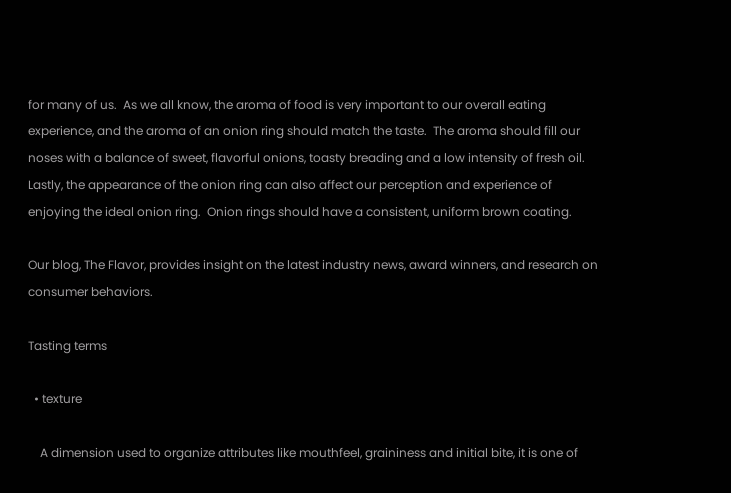for many of us.  As we all know, the aroma of food is very important to our overall eating experience, and the aroma of an onion ring should match the taste.  The aroma should fill our noses with a balance of sweet, flavorful onions, toasty breading and a low intensity of fresh oil. Lastly, the appearance of the onion ring can also affect our perception and experience of  enjoying the ideal onion ring.  Onion rings should have a consistent, uniform brown coating.

Our blog, The Flavor, provides insight on the latest industry news, award winners, and research on consumer behaviors.

Tasting terms

  • texture

    A dimension used to organize attributes like mouthfeel, graininess and initial bite, it is one of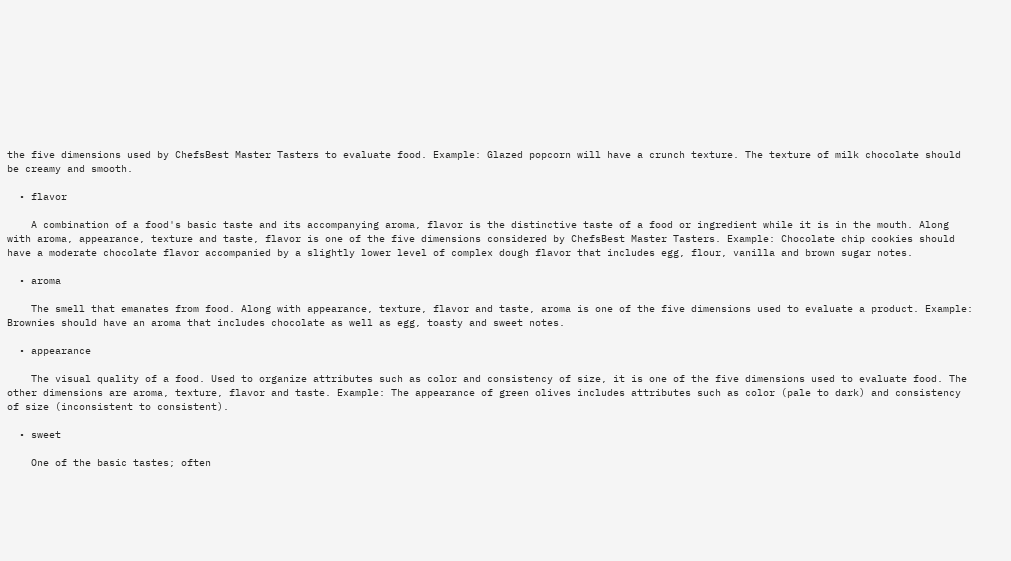the five dimensions used by ChefsBest Master Tasters to evaluate food. Example: Glazed popcorn will have a crunch texture. The texture of milk chocolate should be creamy and smooth.

  • flavor

    A combination of a food's basic taste and its accompanying aroma, flavor is the distinctive taste of a food or ingredient while it is in the mouth. Along with aroma, appearance, texture and taste, flavor is one of the five dimensions considered by ChefsBest Master Tasters. Example: Chocolate chip cookies should have a moderate chocolate flavor accompanied by a slightly lower level of complex dough flavor that includes egg, flour, vanilla and brown sugar notes.

  • aroma

    The smell that emanates from food. Along with appearance, texture, flavor and taste, aroma is one of the five dimensions used to evaluate a product. Example: Brownies should have an aroma that includes chocolate as well as egg, toasty and sweet notes.

  • appearance

    The visual quality of a food. Used to organize attributes such as color and consistency of size, it is one of the five dimensions used to evaluate food. The other dimensions are aroma, texture, flavor and taste. Example: The appearance of green olives includes attributes such as color (pale to dark) and consistency of size (inconsistent to consistent).

  • sweet

    One of the basic tastes; often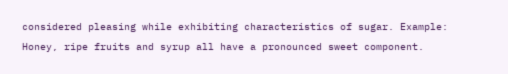considered pleasing while exhibiting characteristics of sugar. Example: Honey, ripe fruits and syrup all have a pronounced sweet component.